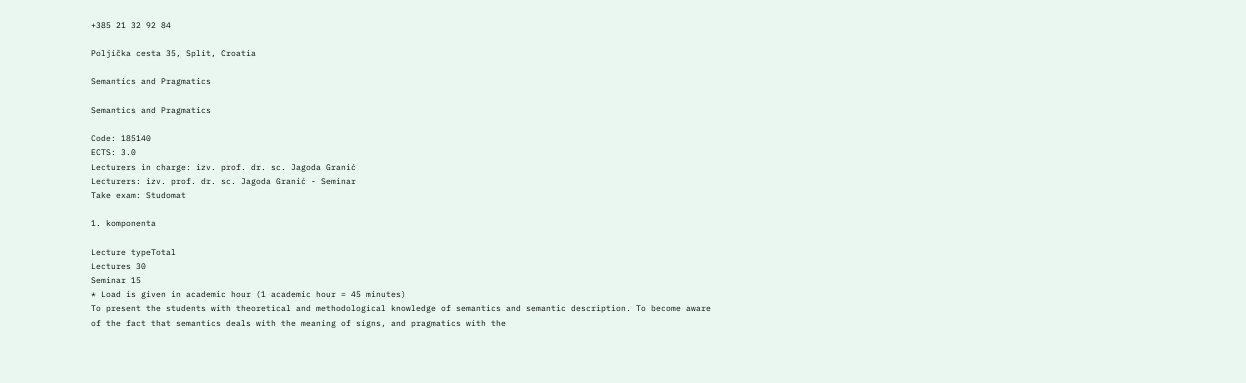+385 21 32 92 84

Poljička cesta 35, Split, Croatia

Semantics and Pragmatics

Semantics and Pragmatics

Code: 185140
ECTS: 3.0
Lecturers in charge: izv. prof. dr. sc. Jagoda Granić
Lecturers: izv. prof. dr. sc. Jagoda Granić - Seminar
Take exam: Studomat

1. komponenta

Lecture typeTotal
Lectures 30
Seminar 15
* Load is given in academic hour (1 academic hour = 45 minutes)
To present the students with theoretical and methodological knowledge of semantics and semantic description. To become aware of the fact that semantics deals with the meaning of signs, and pragmatics with the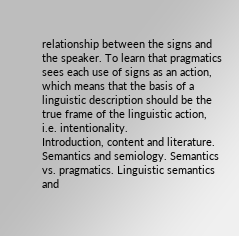relationship between the signs and the speaker. To learn that pragmatics sees each use of signs as an action, which means that the basis of a linguistic description should be the true frame of the linguistic action, i.e. intentionality.
Introduction, content and literature. Semantics and semiology. Semantics vs. pragmatics. Linguistic semantics and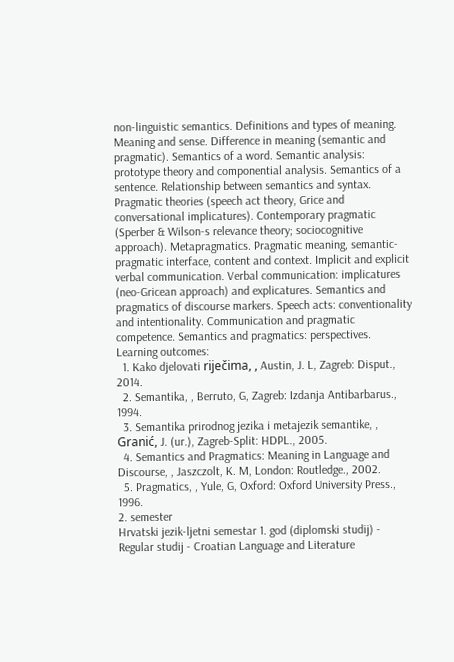non-linguistic semantics. Definitions and types of meaning. Meaning and sense. Difference in meaning (semantic and pragmatic). Semantics of a word. Semantic analysis: prototype theory and componential analysis. Semantics of a sentence. Relationship between semantics and syntax. Pragmatic theories (speech act theory, Grice and conversational implicatures). Contemporary pragmatic (Sperber & Wilson-s relevance theory; sociocognitive
approach). Metapragmatics. Pragmatic meaning, semantic-pragmatic interface, content and context. Implicit and explicit verbal communication. Verbal communication: implicatures (neo-Gricean approach) and explicatures. Semantics and pragmatics of discourse markers. Speech acts: conventionality and intentionality. Communication and pragmatic competence. Semantics and pragmatics: perspectives.
Learning outcomes:
  1. Kako djelovati riječima, , Austin, J. L, Zagreb: Disput., 2014.
  2. Semantika, , Berruto, G, Zagreb: Izdanja Antibarbarus., 1994.
  3. Semantika prirodnog jezika i metajezik semantike, , Granić, J. (ur.), Zagreb-Split: HDPL., 2005.
  4. Semantics and Pragmatics: Meaning in Language and Discourse, , Jaszczolt, K. M, London: Routledge., 2002.
  5. Pragmatics, , Yule, G, Oxford: Oxford University Press., 1996.
2. semester
Hrvatski jezik-ljetni semestar 1. god (diplomski studij) - Regular studij - Croatian Language and Literature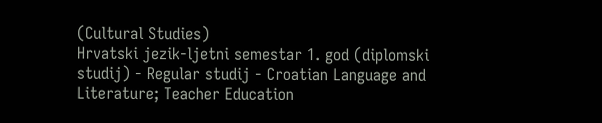(Cultural Studies)
Hrvatski jezik-ljetni semestar 1. god (diplomski studij) - Regular studij - Croatian Language and Literature; Teacher Education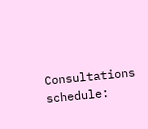Consultations schedule: